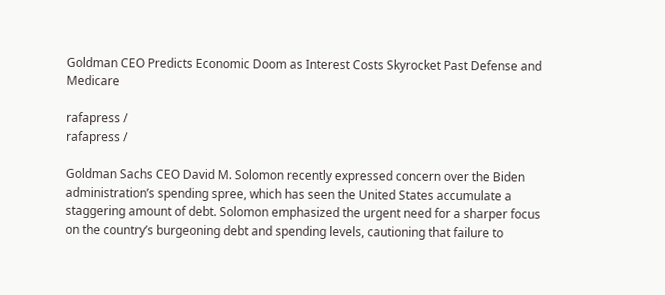Goldman CEO Predicts Economic Doom as Interest Costs Skyrocket Past Defense and Medicare

rafapress /
rafapress /

Goldman Sachs CEO David M. Solomon recently expressed concern over the Biden administration’s spending spree, which has seen the United States accumulate a staggering amount of debt. Solomon emphasized the urgent need for a sharper focus on the country’s burgeoning debt and spending levels, cautioning that failure to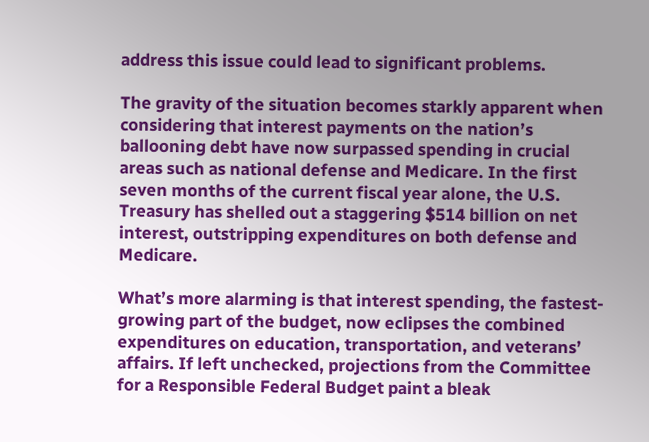address this issue could lead to significant problems.

The gravity of the situation becomes starkly apparent when considering that interest payments on the nation’s ballooning debt have now surpassed spending in crucial areas such as national defense and Medicare. In the first seven months of the current fiscal year alone, the U.S. Treasury has shelled out a staggering $514 billion on net interest, outstripping expenditures on both defense and Medicare.

What’s more alarming is that interest spending, the fastest-growing part of the budget, now eclipses the combined expenditures on education, transportation, and veterans’ affairs. If left unchecked, projections from the Committee for a Responsible Federal Budget paint a bleak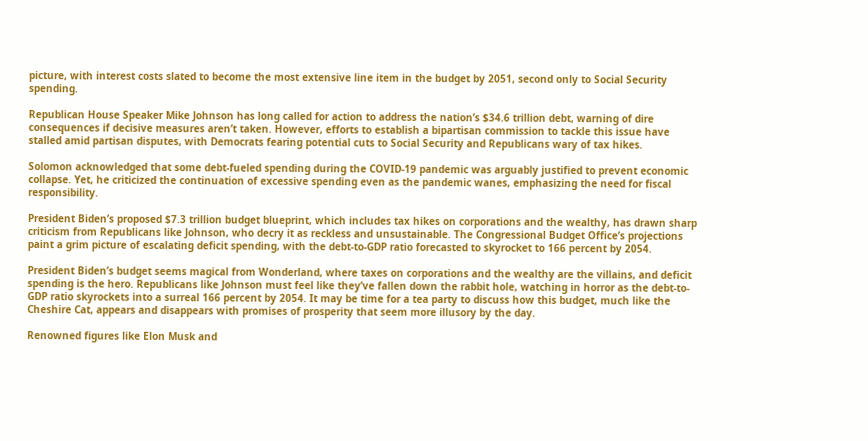picture, with interest costs slated to become the most extensive line item in the budget by 2051, second only to Social Security spending.

Republican House Speaker Mike Johnson has long called for action to address the nation’s $34.6 trillion debt, warning of dire consequences if decisive measures aren’t taken. However, efforts to establish a bipartisan commission to tackle this issue have stalled amid partisan disputes, with Democrats fearing potential cuts to Social Security and Republicans wary of tax hikes.

Solomon acknowledged that some debt-fueled spending during the COVID-19 pandemic was arguably justified to prevent economic collapse. Yet, he criticized the continuation of excessive spending even as the pandemic wanes, emphasizing the need for fiscal responsibility.

President Biden’s proposed $7.3 trillion budget blueprint, which includes tax hikes on corporations and the wealthy, has drawn sharp criticism from Republicans like Johnson, who decry it as reckless and unsustainable. The Congressional Budget Office’s projections paint a grim picture of escalating deficit spending, with the debt-to-GDP ratio forecasted to skyrocket to 166 percent by 2054.

President Biden’s budget seems magical from Wonderland, where taxes on corporations and the wealthy are the villains, and deficit spending is the hero. Republicans like Johnson must feel like they’ve fallen down the rabbit hole, watching in horror as the debt-to-GDP ratio skyrockets into a surreal 166 percent by 2054. It may be time for a tea party to discuss how this budget, much like the Cheshire Cat, appears and disappears with promises of prosperity that seem more illusory by the day.

Renowned figures like Elon Musk and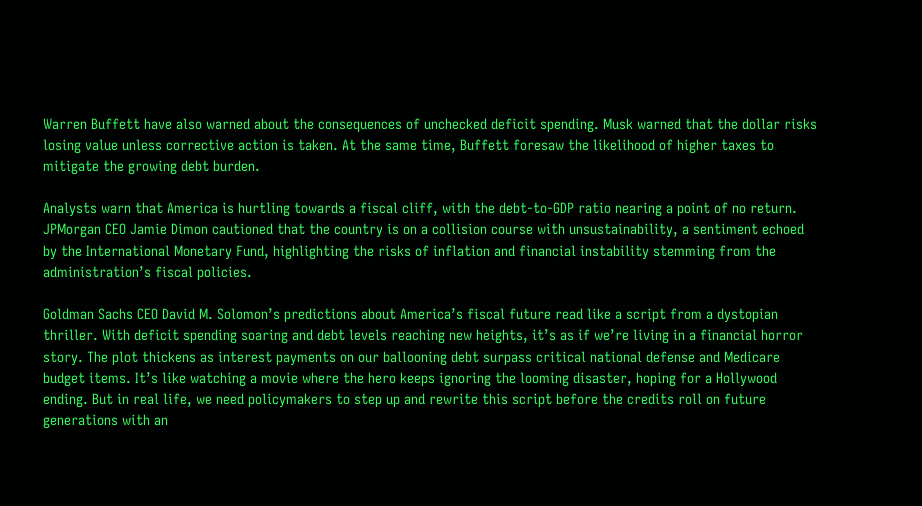Warren Buffett have also warned about the consequences of unchecked deficit spending. Musk warned that the dollar risks losing value unless corrective action is taken. At the same time, Buffett foresaw the likelihood of higher taxes to mitigate the growing debt burden.

Analysts warn that America is hurtling towards a fiscal cliff, with the debt-to-GDP ratio nearing a point of no return. JPMorgan CEO Jamie Dimon cautioned that the country is on a collision course with unsustainability, a sentiment echoed by the International Monetary Fund, highlighting the risks of inflation and financial instability stemming from the administration’s fiscal policies.

Goldman Sachs CEO David M. Solomon’s predictions about America’s fiscal future read like a script from a dystopian thriller. With deficit spending soaring and debt levels reaching new heights, it’s as if we’re living in a financial horror story. The plot thickens as interest payments on our ballooning debt surpass critical national defense and Medicare budget items. It’s like watching a movie where the hero keeps ignoring the looming disaster, hoping for a Hollywood ending. But in real life, we need policymakers to step up and rewrite this script before the credits roll on future generations with an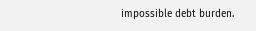impossible debt burden.